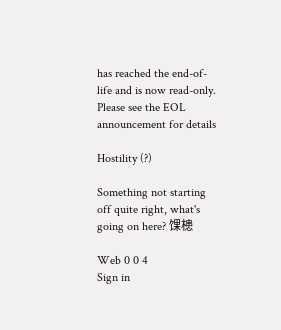has reached the end-of-life and is now read-only. Please see the EOL announcement for details

Hostility (?)

Something not starting off quite right, what's going on here? 馃槵

Web 0 0 4
Sign in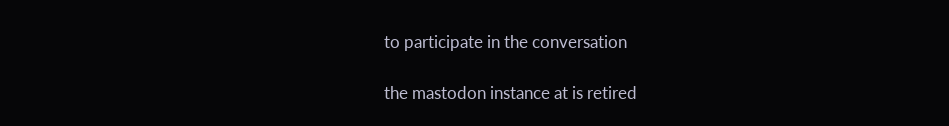to participate in the conversation

the mastodon instance at is retired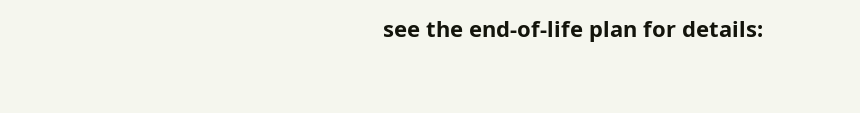see the end-of-life plan for details: